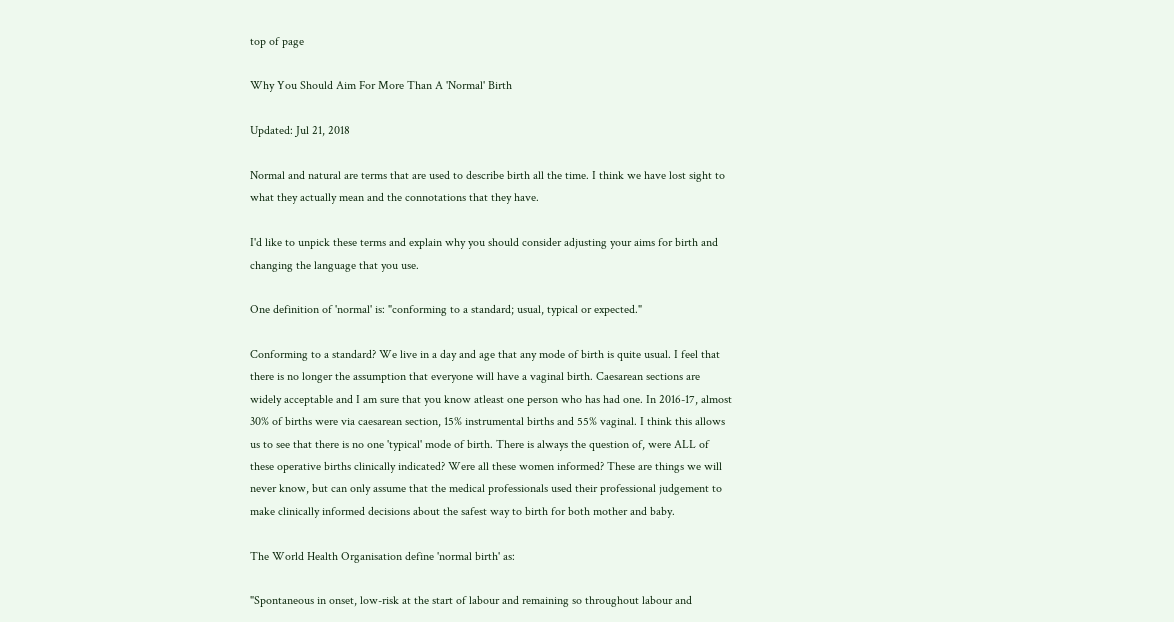top of page

Why You Should Aim For More Than A 'Normal' Birth

Updated: Jul 21, 2018

Normal and natural are terms that are used to describe birth all the time. I think we have lost sight to what they actually mean and the connotations that they have.

I'd like to unpick these terms and explain why you should consider adjusting your aims for birth and changing the language that you use.

One definition of 'normal' is: "conforming to a standard; usual, typical or expected."

Conforming to a standard? We live in a day and age that any mode of birth is quite usual. I feel that there is no longer the assumption that everyone will have a vaginal birth. Caesarean sections are widely acceptable and I am sure that you know atleast one person who has had one. In 2016-17, almost 30% of births were via caesarean section, 15% instrumental births and 55% vaginal. I think this allows us to see that there is no one 'typical' mode of birth. There is always the question of, were ALL of these operative births clinically indicated? Were all these women informed? These are things we will never know, but can only assume that the medical professionals used their professional judgement to make clinically informed decisions about the safest way to birth for both mother and baby.

The World Health Organisation define 'normal birth' as:

"Spontaneous in onset, low-risk at the start of labour and remaining so throughout labour and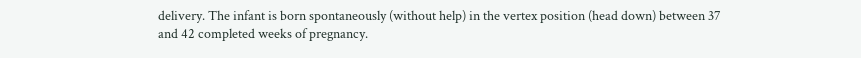delivery. The infant is born spontaneously (without help) in the vertex position (head down) between 37 and 42 completed weeks of pregnancy.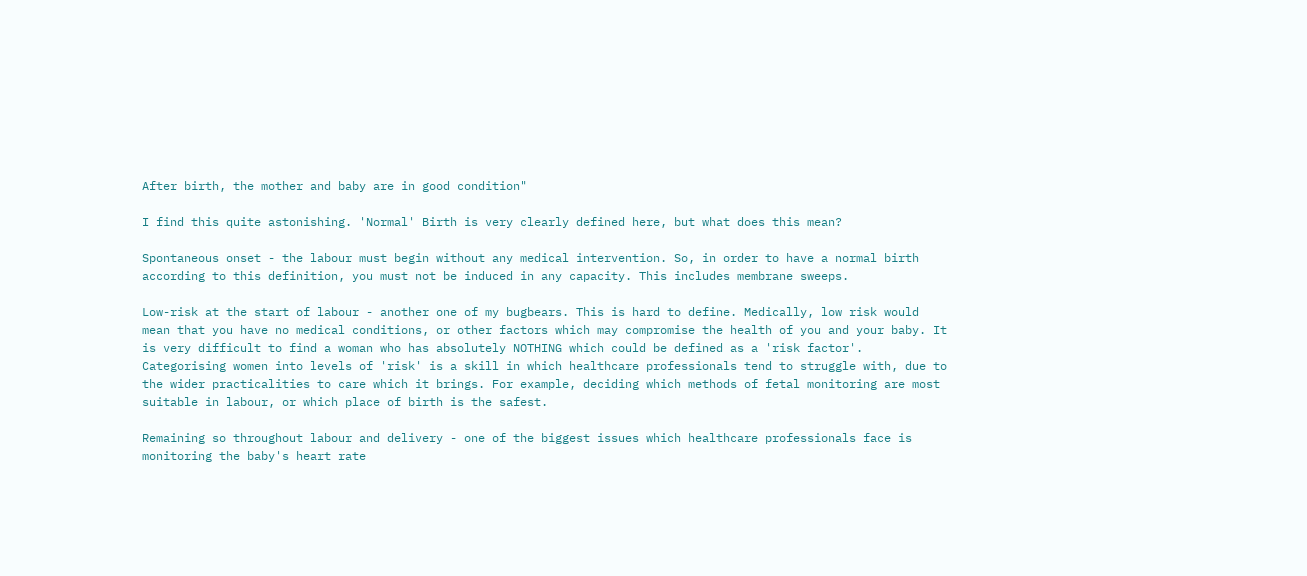After birth, the mother and baby are in good condition"

I find this quite astonishing. 'Normal' Birth is very clearly defined here, but what does this mean?

Spontaneous onset - the labour must begin without any medical intervention. So, in order to have a normal birth according to this definition, you must not be induced in any capacity. This includes membrane sweeps.

Low-risk at the start of labour - another one of my bugbears. This is hard to define. Medically, low risk would mean that you have no medical conditions, or other factors which may compromise the health of you and your baby. It is very difficult to find a woman who has absolutely NOTHING which could be defined as a 'risk factor'. Categorising women into levels of 'risk' is a skill in which healthcare professionals tend to struggle with, due to the wider practicalities to care which it brings. For example, deciding which methods of fetal monitoring are most suitable in labour, or which place of birth is the safest.

Remaining so throughout labour and delivery - one of the biggest issues which healthcare professionals face is monitoring the baby's heart rate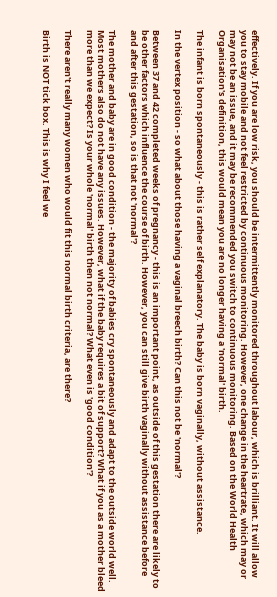effectively. If you are low risk, you should be intermittently monitored throughout labour, which is brilliant. It will allow you to stay mobile and not feel restricted by continuous monitoring. However, one change in the heartrate, which may or may not be an issue, and it may be recommended you switch to continuous monitoring. Based on the World Health Organisation's definition, this would mean you are no longer having a 'normal' birth.

The infant is born spontaneously - this is rather self explanatory. The baby is born vaginally, without assistance.

In the vertex position - so what about those having a vaginal breech birth? Can this not be 'normal'?

Between 37 and 42 completed weeks of pregnancy - this is an important point, as outside of this gestation there are likely to be other factors which influence the course of birth. However, you can still give birth vaginally without assistance before and after this gestation, so is that not 'normal'?

The mother and baby are in good condition - the majority of babies cry spontaneously and adapt to the outside world well. Most mothers also do not have any issues. However, what if the baby requires a bit of support? What if you as a mother bleed more than we expect? Is your whole 'normal' birth then not normal? What even is 'good condition'?

There aren't really many women who would fit this normal birth criteria, are there?

Birth is NOT tick box. This is why I feel we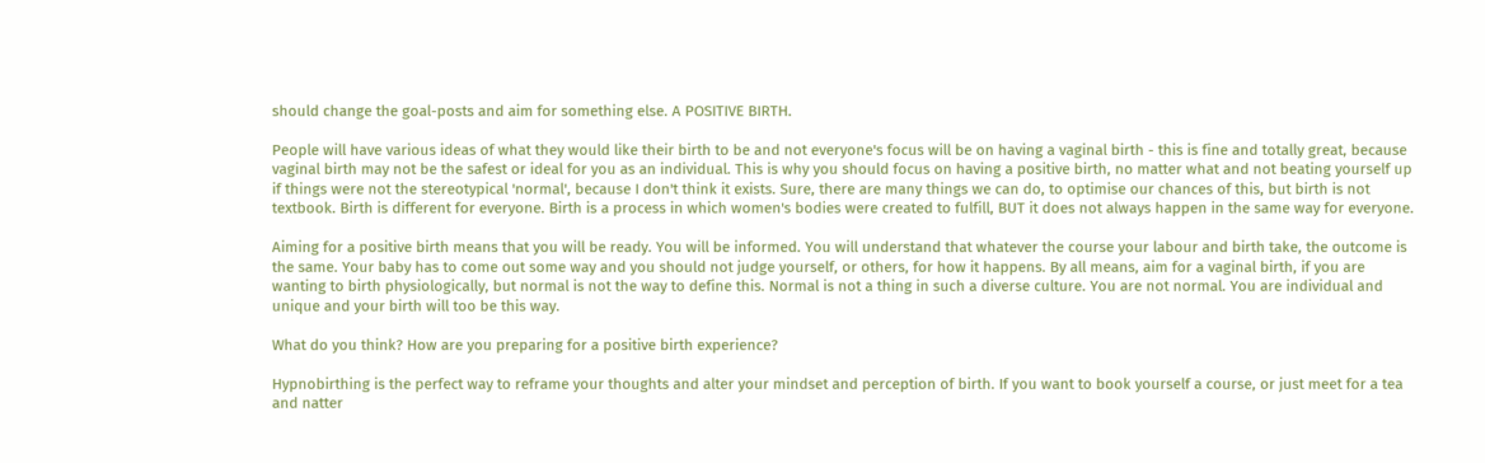should change the goal-posts and aim for something else. A POSITIVE BIRTH.

People will have various ideas of what they would like their birth to be and not everyone's focus will be on having a vaginal birth - this is fine and totally great, because vaginal birth may not be the safest or ideal for you as an individual. This is why you should focus on having a positive birth, no matter what and not beating yourself up if things were not the stereotypical 'normal', because I don't think it exists. Sure, there are many things we can do, to optimise our chances of this, but birth is not textbook. Birth is different for everyone. Birth is a process in which women's bodies were created to fulfill, BUT it does not always happen in the same way for everyone.

Aiming for a positive birth means that you will be ready. You will be informed. You will understand that whatever the course your labour and birth take, the outcome is the same. Your baby has to come out some way and you should not judge yourself, or others, for how it happens. By all means, aim for a vaginal birth, if you are wanting to birth physiologically, but normal is not the way to define this. Normal is not a thing in such a diverse culture. You are not normal. You are individual and unique and your birth will too be this way.

What do you think? How are you preparing for a positive birth experience?

Hypnobirthing is the perfect way to reframe your thoughts and alter your mindset and perception of birth. If you want to book yourself a course, or just meet for a tea and natter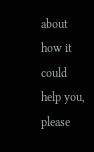about how it could help you, please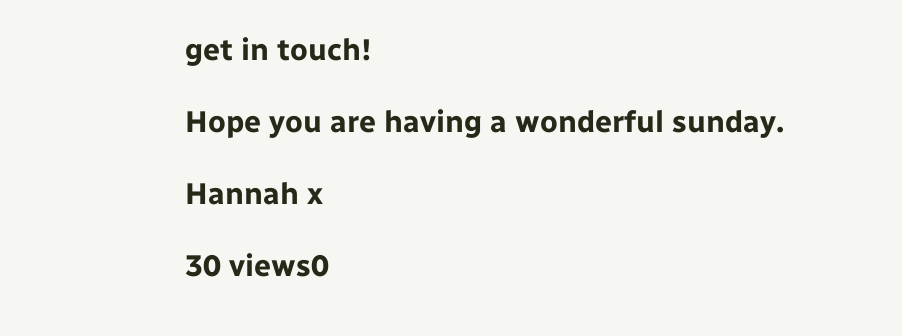get in touch!

Hope you are having a wonderful sunday.

Hannah x

30 views0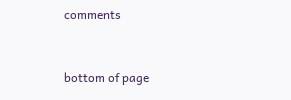comments


bottom of page